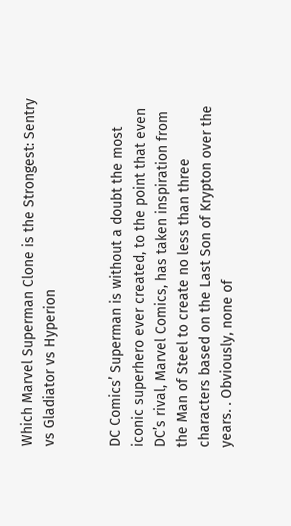Which Marvel Superman Clone is the Strongest: Sentry vs Gladiator vs Hyperion


DC Comics’ Superman is without a doubt the most iconic superhero ever created, to the point that even DC’s rival, Marvel Comics, has taken inspiration from the Man of Steel to create no less than three characters based on the Last Son of Krypton over the years. . Obviously, none of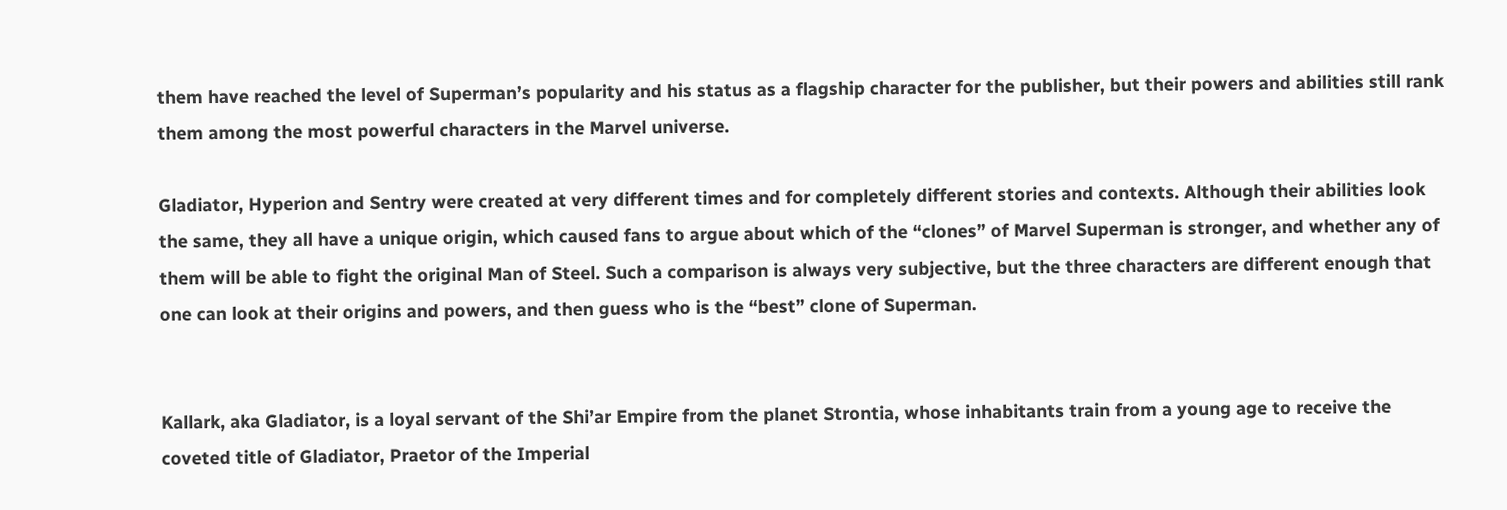them have reached the level of Superman’s popularity and his status as a flagship character for the publisher, but their powers and abilities still rank them among the most powerful characters in the Marvel universe.

Gladiator, Hyperion and Sentry were created at very different times and for completely different stories and contexts. Although their abilities look the same, they all have a unique origin, which caused fans to argue about which of the “clones” of Marvel Superman is stronger, and whether any of them will be able to fight the original Man of Steel. Such a comparison is always very subjective, but the three characters are different enough that one can look at their origins and powers, and then guess who is the “best” clone of Superman.


Kallark, aka Gladiator, is a loyal servant of the Shi’ar Empire from the planet Strontia, whose inhabitants train from a young age to receive the coveted title of Gladiator, Praetor of the Imperial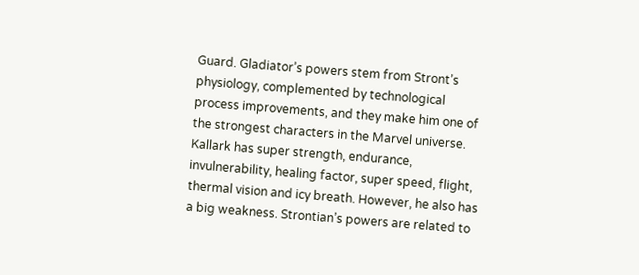Guard. Gladiator’s powers stem from Stront’s physiology, complemented by technological process improvements, and they make him one of the strongest characters in the Marvel universe. Kallark has super strength, endurance, invulnerability, healing factor, super speed, flight, thermal vision and icy breath. However, he also has a big weakness. Strontian’s powers are related to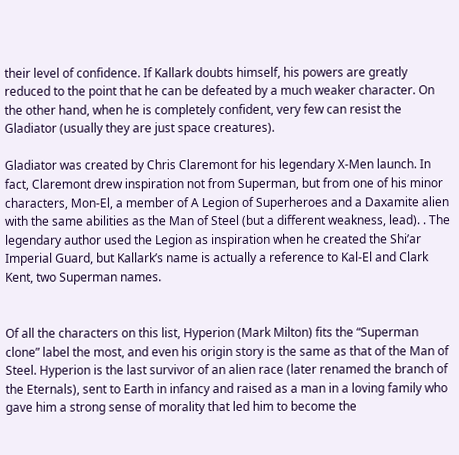their level of confidence. If Kallark doubts himself, his powers are greatly reduced to the point that he can be defeated by a much weaker character. On the other hand, when he is completely confident, very few can resist the Gladiator (usually they are just space creatures).

Gladiator was created by Chris Claremont for his legendary X-Men launch. In fact, Claremont drew inspiration not from Superman, but from one of his minor characters, Mon-El, a member of A Legion of Superheroes and a Daxamite alien with the same abilities as the Man of Steel (but a different weakness, lead). . The legendary author used the Legion as inspiration when he created the Shi’ar Imperial Guard, but Kallark’s name is actually a reference to Kal-El and Clark Kent, two Superman names.


Of all the characters on this list, Hyperion (Mark Milton) fits the “Superman clone” label the most, and even his origin story is the same as that of the Man of Steel. Hyperion is the last survivor of an alien race (later renamed the branch of the Eternals), sent to Earth in infancy and raised as a man in a loving family who gave him a strong sense of morality that led him to become the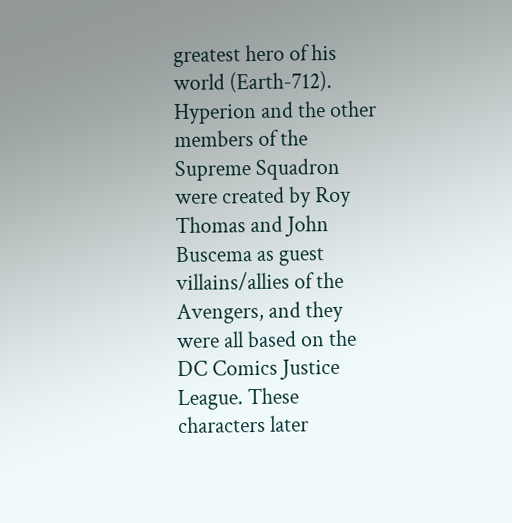greatest hero of his world (Earth-712). Hyperion and the other members of the Supreme Squadron were created by Roy Thomas and John Buscema as guest villains/allies of the Avengers, and they were all based on the DC Comics Justice League. These characters later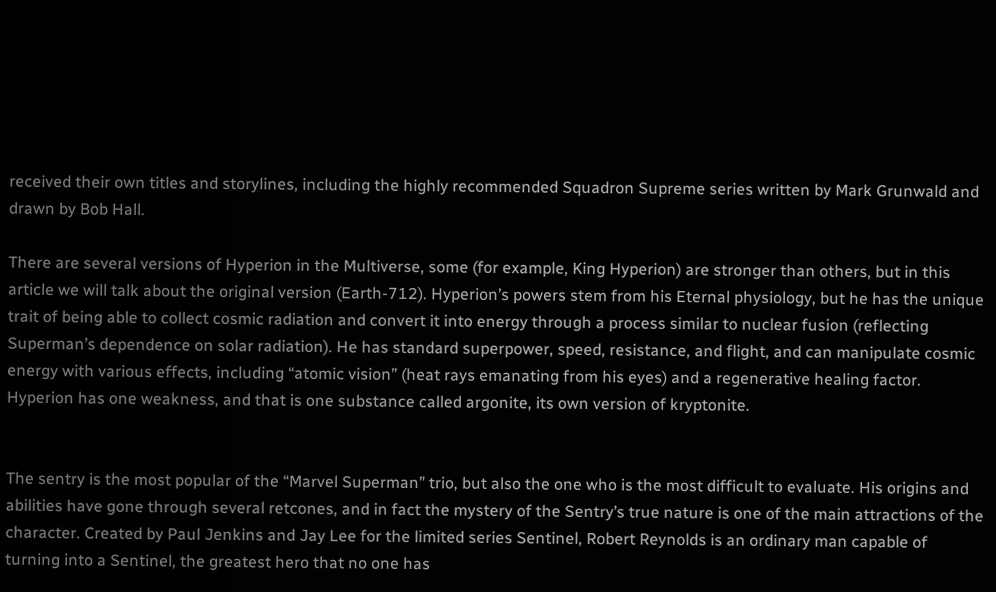received their own titles and storylines, including the highly recommended Squadron Supreme series written by Mark Grunwald and drawn by Bob Hall.

There are several versions of Hyperion in the Multiverse, some (for example, King Hyperion) are stronger than others, but in this article we will talk about the original version (Earth-712). Hyperion’s powers stem from his Eternal physiology, but he has the unique trait of being able to collect cosmic radiation and convert it into energy through a process similar to nuclear fusion (reflecting Superman’s dependence on solar radiation). He has standard superpower, speed, resistance, and flight, and can manipulate cosmic energy with various effects, including “atomic vision” (heat rays emanating from his eyes) and a regenerative healing factor. Hyperion has one weakness, and that is one substance called argonite, its own version of kryptonite.


The sentry is the most popular of the “Marvel Superman” trio, but also the one who is the most difficult to evaluate. His origins and abilities have gone through several retcones, and in fact the mystery of the Sentry’s true nature is one of the main attractions of the character. Created by Paul Jenkins and Jay Lee for the limited series Sentinel, Robert Reynolds is an ordinary man capable of turning into a Sentinel, the greatest hero that no one has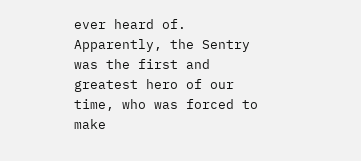ever heard of. Apparently, the Sentry was the first and greatest hero of our time, who was forced to make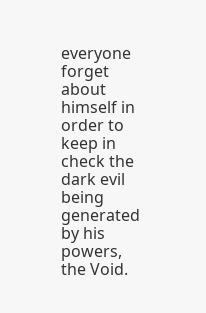everyone forget about himself in order to keep in check the dark evil being generated by his powers, the Void.